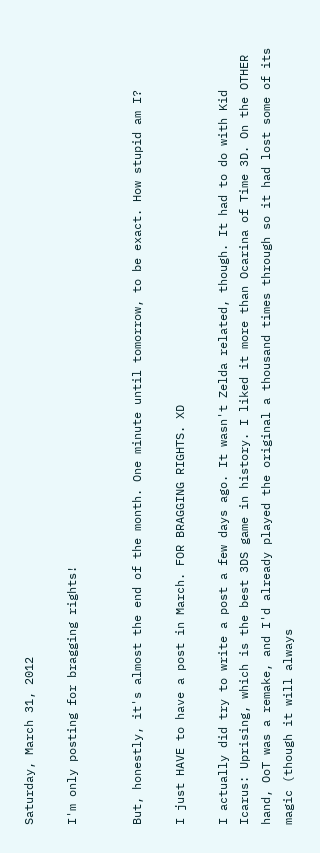Saturday, March 31, 2012

I'm only posting for bragging rights!


But, honestly, it's almost the end of the month. One minute until tomorrow, to be exact. How stupid am I?

I just HAVE to have a post in March. FOR BRAGGING RIGHTS. XD

I actually did try to write a post a few days ago. It wasn't Zelda related, though. It had to do with Kid Icarus: Uprising, which is the best 3DS game in history. I liked it more than Ocarina of Time 3D. On the OTHER hand, OoT was a remake, and I'd already played the original a thousand times through so it had lost some of its magic (though it will always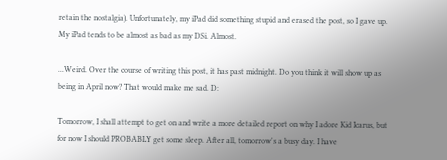retain the nostalgia). Unfortunately, my iPad did something stupid and erased the post, so I gave up. My iPad tends to be almost as bad as my DSi. Almost.

...Weird. Over the course of writing this post, it has past midnight. Do you think it will show up as being in April now? That would make me sad. D:

Tomorrow, I shall attempt to get on and write a more detailed report on why I adore Kid Icarus, but for now I should PROBABLY get some sleep. After all, tomorrow's a busy day. I have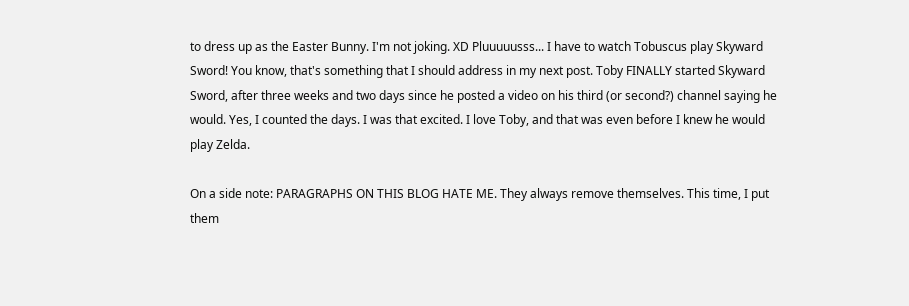to dress up as the Easter Bunny. I'm not joking. XD Pluuuuusss... I have to watch Tobuscus play Skyward Sword! You know, that's something that I should address in my next post. Toby FINALLY started Skyward Sword, after three weeks and two days since he posted a video on his third (or second?) channel saying he would. Yes, I counted the days. I was that excited. I love Toby, and that was even before I knew he would play Zelda.

On a side note: PARAGRAPHS ON THIS BLOG HATE ME. They always remove themselves. This time, I put them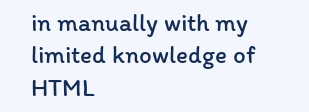in manually with my limited knowledge of HTML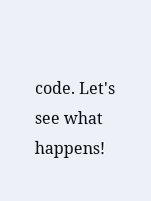code. Let's see what happens!